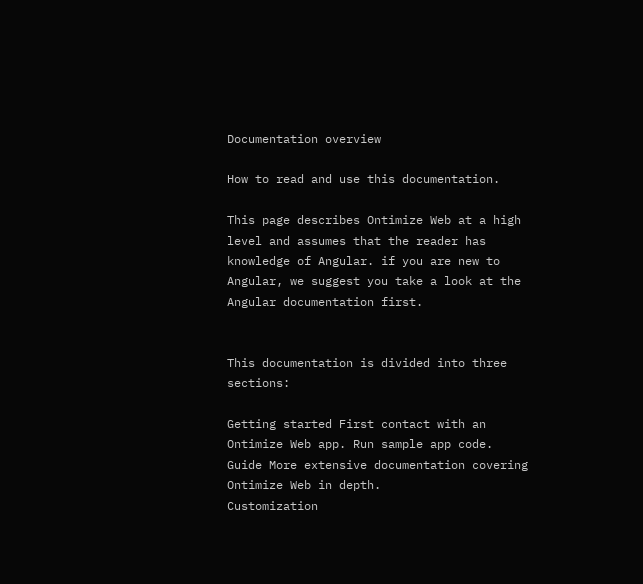Documentation overview

How to read and use this documentation.

This page describes Ontimize Web at a high level and assumes that the reader has knowledge of Angular. if you are new to Angular, we suggest you take a look at the Angular documentation first.


This documentation is divided into three sections:

Getting started First contact with an Ontimize Web app. Run sample app code.
Guide More extensive documentation covering Ontimize Web in depth.
Customization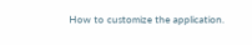How to customize the application.